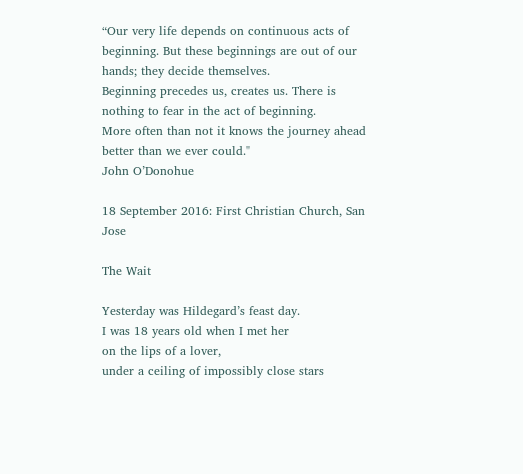“Our very life depends on continuous acts of beginning. But these beginnings are out of our hands; they decide themselves.
Beginning precedes us, creates us. There is nothing to fear in the act of beginning.
More often than not it knows the journey ahead better than we ever could."
John O’Donohue

18 September 2016: First Christian Church, San Jose

The Wait

Yesterday was Hildegard’s feast day.
I was 18 years old when I met her
on the lips of a lover,
under a ceiling of impossibly close stars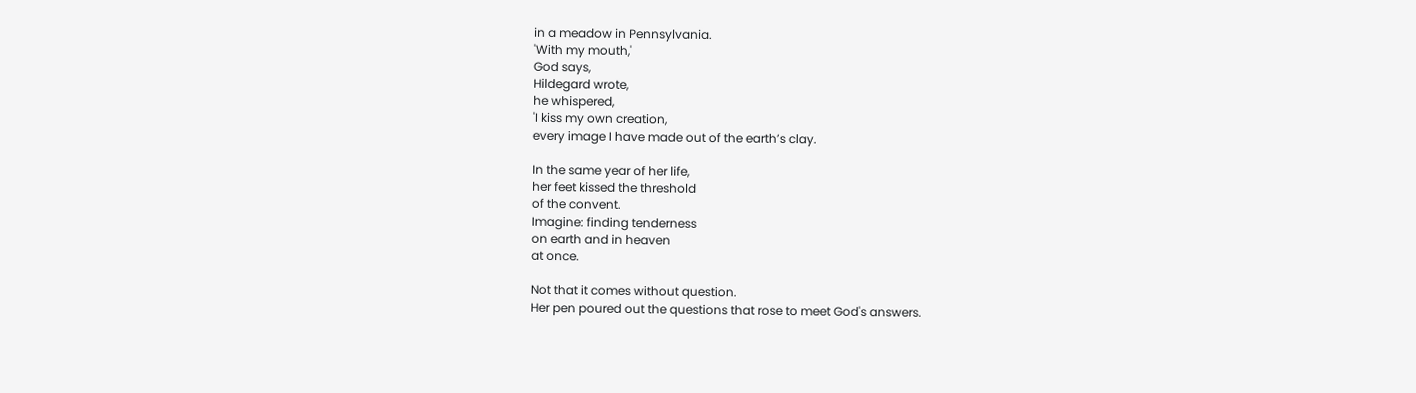in a meadow in Pennsylvania.
'With my mouth,'
God says,
Hildegard wrote,
he whispered,
'I kiss my own creation,
every image I have made out of the earth’s clay.

In the same year of her life,
her feet kissed the threshold
of the convent.
Imagine: finding tenderness
on earth and in heaven
at once.

Not that it comes without question.
Her pen poured out the questions that rose to meet God's answers.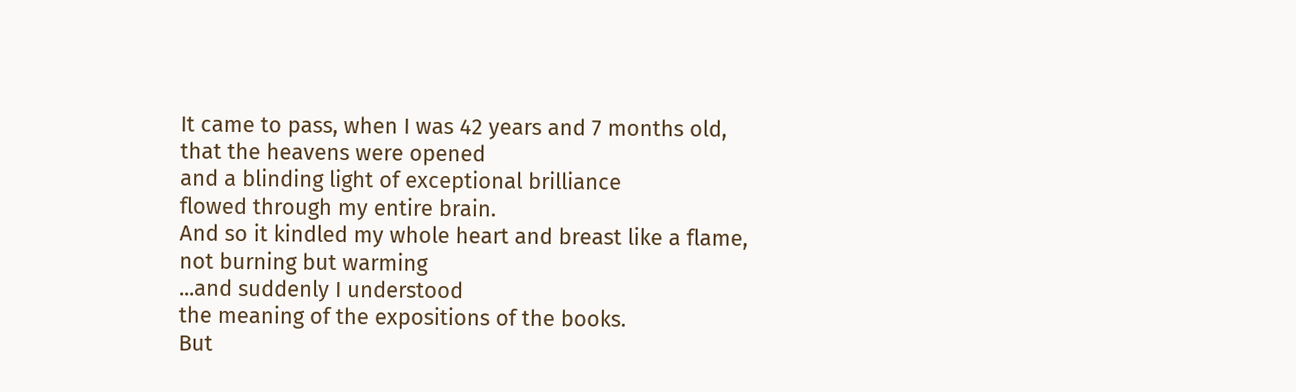It came to pass, when I was 42 years and 7 months old,
that the heavens were opened
and a blinding light of exceptional brilliance
flowed through my entire brain.
And so it kindled my whole heart and breast like a flame,
not burning but warming
...and suddenly I understood
the meaning of the expositions of the books.
But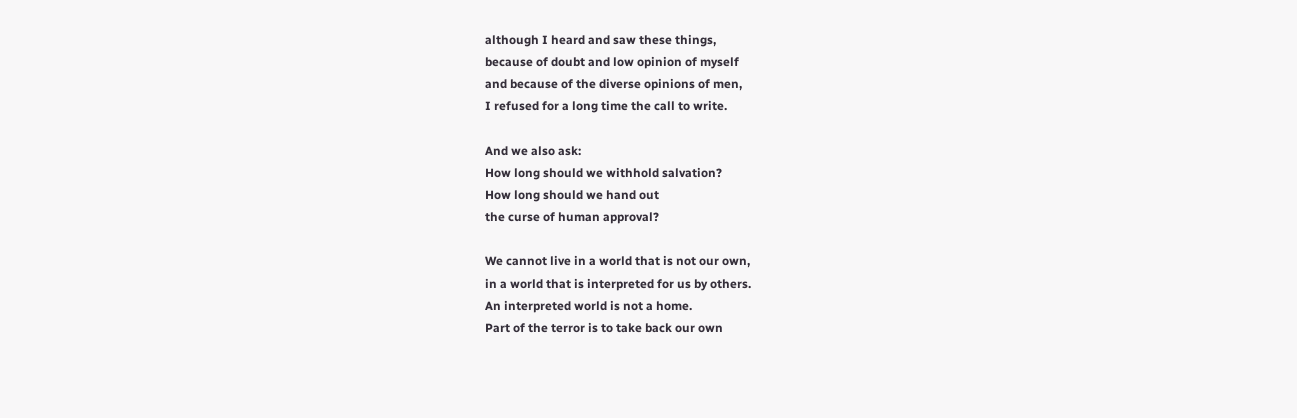although I heard and saw these things,
because of doubt and low opinion of myself
and because of the diverse opinions of men,
I refused for a long time the call to write.

And we also ask:
How long should we withhold salvation?
How long should we hand out
the curse of human approval?

We cannot live in a world that is not our own,
in a world that is interpreted for us by others.
An interpreted world is not a home.
Part of the terror is to take back our own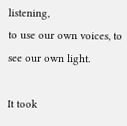listening,
to use our own voices, to see our own light.

It took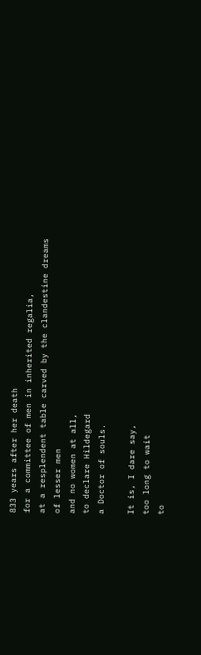833 years after her death
for a committee of men in inherited regalia,
at a resplendent table carved by the clandestine dreams
of lesser men
and no women at all,
to declare Hildegard
a Doctor of souls.

It is, I dare say,
too long to wait
to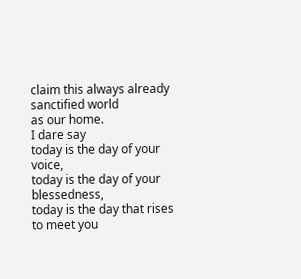claim this always already sanctified world
as our home.
I dare say
today is the day of your voice,
today is the day of your blessedness,
today is the day that rises to meet you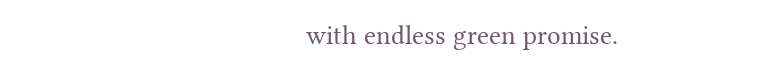with endless green promise.